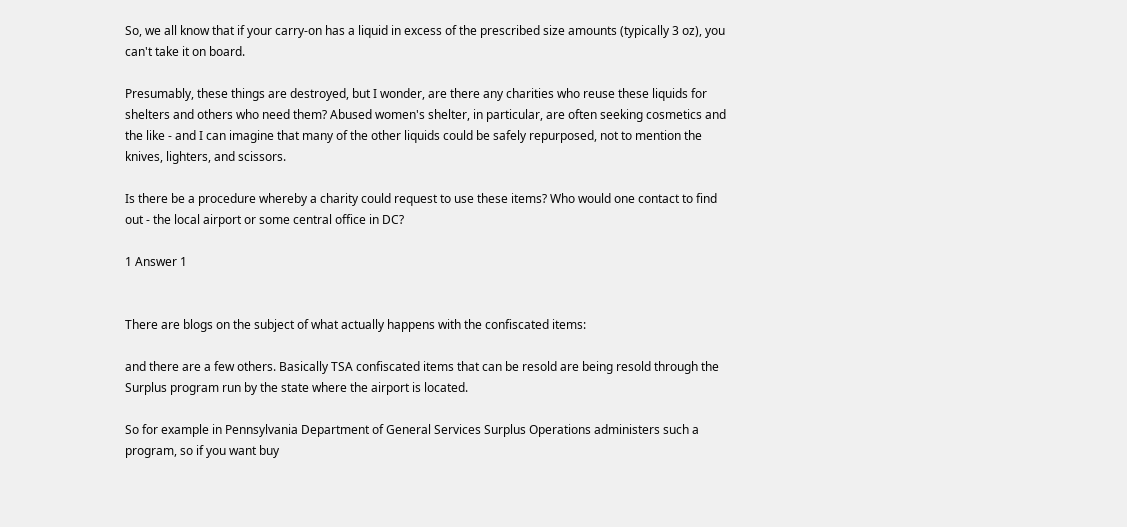So, we all know that if your carry-on has a liquid in excess of the prescribed size amounts (typically 3 oz), you can't take it on board.

Presumably, these things are destroyed, but I wonder, are there any charities who reuse these liquids for shelters and others who need them? Abused women's shelter, in particular, are often seeking cosmetics and the like - and I can imagine that many of the other liquids could be safely repurposed, not to mention the knives, lighters, and scissors.

Is there be a procedure whereby a charity could request to use these items? Who would one contact to find out - the local airport or some central office in DC?

1 Answer 1


There are blogs on the subject of what actually happens with the confiscated items:

and there are a few others. Basically TSA confiscated items that can be resold are being resold through the Surplus program run by the state where the airport is located.

So for example in Pennsylvania Department of General Services Surplus Operations administers such a program, so if you want buy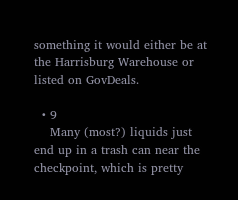something it would either be at the Harrisburg Warehouse or listed on GovDeals.

  • 9
    Many (most?) liquids just end up in a trash can near the checkpoint, which is pretty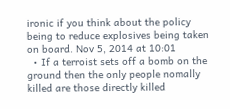ironic if you think about the policy being to reduce explosives being taken on board. Nov 5, 2014 at 10:01
  • If a terroist sets off a bomb on the ground then the only people nomally killed are those directly killed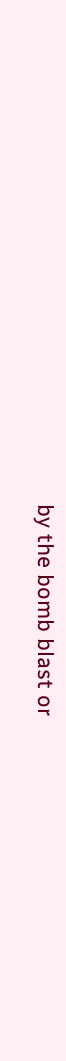by the bomb blast or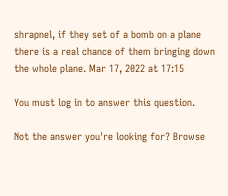shrapnel, if they set of a bomb on a plane there is a real chance of them bringing down the whole plane. Mar 17, 2022 at 17:15

You must log in to answer this question.

Not the answer you're looking for? Browse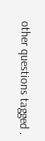other questions tagged .